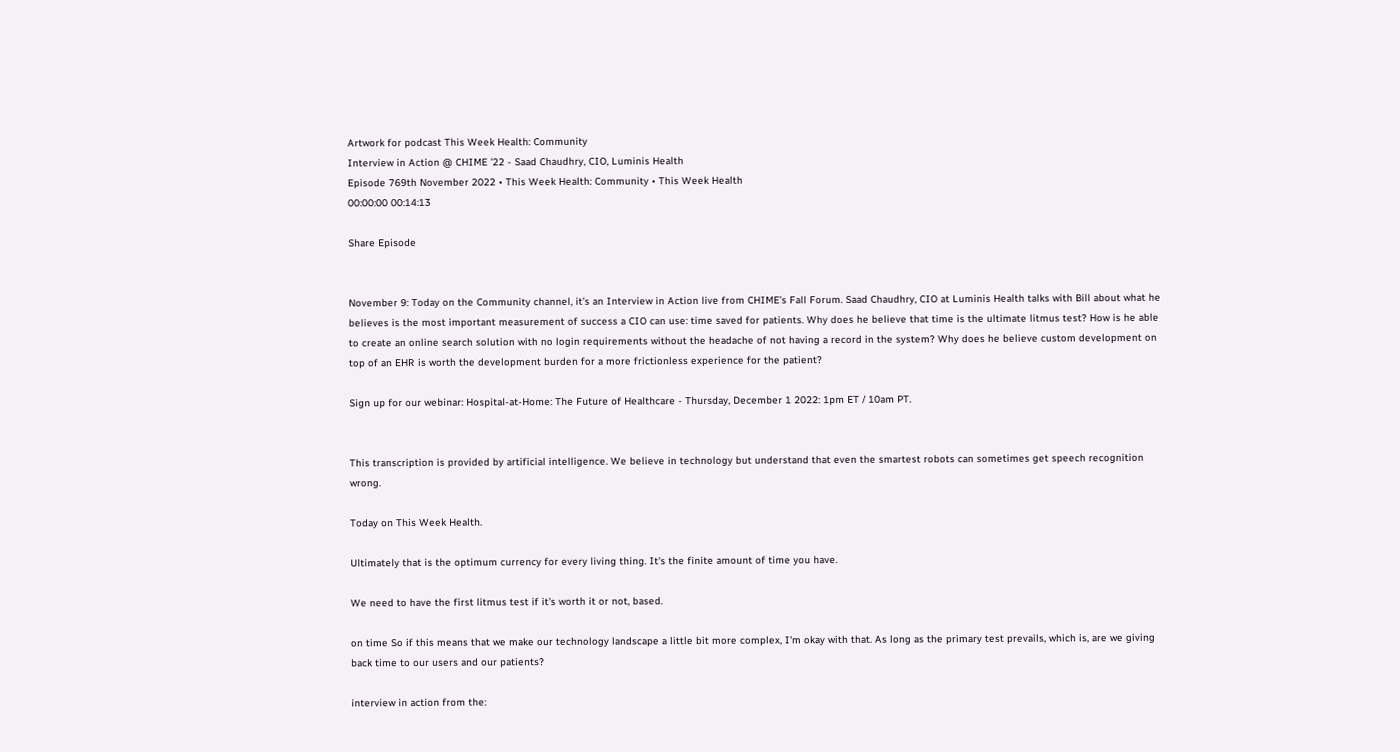Artwork for podcast This Week Health: Community
Interview in Action @ CHIME '22 - Saad Chaudhry, CIO, Luminis Health
Episode 769th November 2022 • This Week Health: Community • This Week Health
00:00:00 00:14:13

Share Episode


November 9: Today on the Community channel, it’s an Interview in Action live from CHIME’s Fall Forum. Saad Chaudhry, CIO at Luminis Health talks with Bill about what he believes is the most important measurement of success a CIO can use: time saved for patients. Why does he believe that time is the ultimate litmus test? How is he able to create an online search solution with no login requirements without the headache of not having a record in the system? Why does he believe custom development on top of an EHR is worth the development burden for a more frictionless experience for the patient?

Sign up for our webinar: Hospital-at-Home: The Future of Healthcare - Thursday, December 1 2022: 1pm ET / 10am PT.


This transcription is provided by artificial intelligence. We believe in technology but understand that even the smartest robots can sometimes get speech recognition wrong.

Today on This Week Health.

Ultimately that is the optimum currency for every living thing. It's the finite amount of time you have.

We need to have the first litmus test if it's worth it or not, based.

on time So if this means that we make our technology landscape a little bit more complex, I'm okay with that. As long as the primary test prevails, which is, are we giving back time to our users and our patients?

interview in action from the: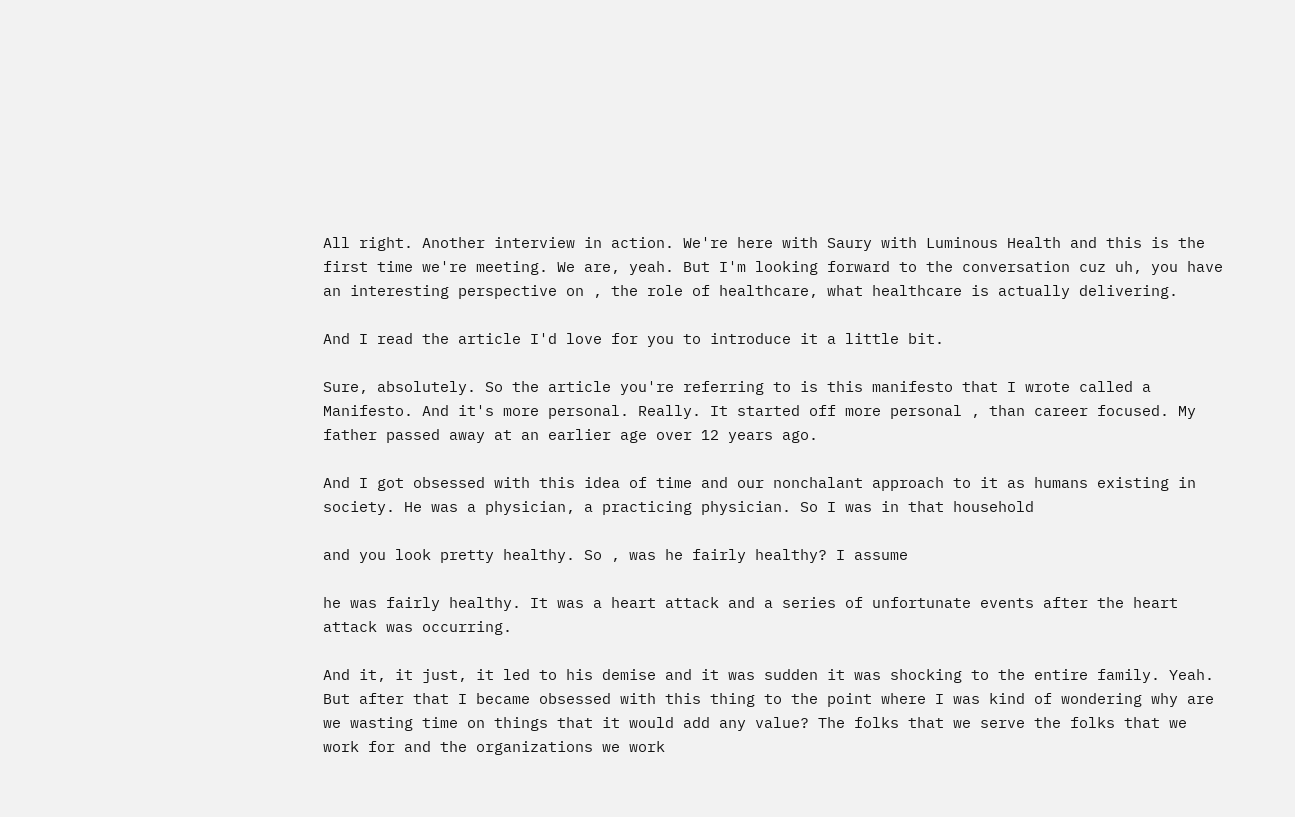All right. Another interview in action. We're here with Saury with Luminous Health and this is the first time we're meeting. We are, yeah. But I'm looking forward to the conversation cuz uh, you have an interesting perspective on , the role of healthcare, what healthcare is actually delivering.

And I read the article I'd love for you to introduce it a little bit.

Sure, absolutely. So the article you're referring to is this manifesto that I wrote called a Manifesto. And it's more personal. Really. It started off more personal , than career focused. My father passed away at an earlier age over 12 years ago.

And I got obsessed with this idea of time and our nonchalant approach to it as humans existing in society. He was a physician, a practicing physician. So I was in that household

and you look pretty healthy. So , was he fairly healthy? I assume

he was fairly healthy. It was a heart attack and a series of unfortunate events after the heart attack was occurring.

And it, it just, it led to his demise and it was sudden it was shocking to the entire family. Yeah. But after that I became obsessed with this thing to the point where I was kind of wondering why are we wasting time on things that it would add any value? The folks that we serve the folks that we work for and the organizations we work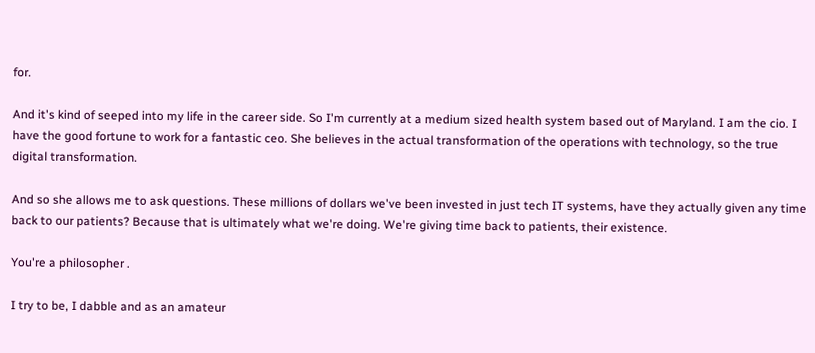for.

And it's kind of seeped into my life in the career side. So I'm currently at a medium sized health system based out of Maryland. I am the cio. I have the good fortune to work for a fantastic ceo. She believes in the actual transformation of the operations with technology, so the true digital transformation.

And so she allows me to ask questions. These millions of dollars we've been invested in just tech IT systems, have they actually given any time back to our patients? Because that is ultimately what we're doing. We're giving time back to patients, their existence.

You're a philosopher .

I try to be, I dabble and as an amateur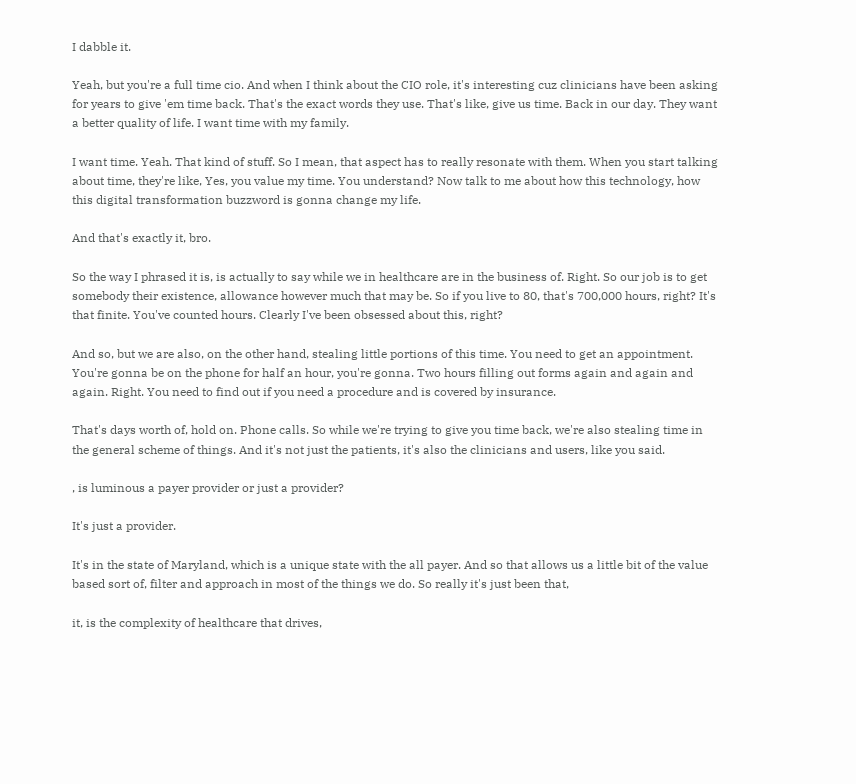I dabble it.

Yeah, but you're a full time cio. And when I think about the CIO role, it's interesting cuz clinicians have been asking for years to give 'em time back. That's the exact words they use. That's like, give us time. Back in our day. They want a better quality of life. I want time with my family.

I want time. Yeah. That kind of stuff. So I mean, that aspect has to really resonate with them. When you start talking about time, they're like, Yes, you value my time. You understand? Now talk to me about how this technology, how this digital transformation buzzword is gonna change my life.

And that's exactly it, bro.

So the way I phrased it is, is actually to say while we in healthcare are in the business of. Right. So our job is to get somebody their existence, allowance however much that may be. So if you live to 80, that's 700,000 hours, right? It's that finite. You've counted hours. Clearly I've been obsessed about this, right?

And so, but we are also, on the other hand, stealing little portions of this time. You need to get an appointment. You're gonna be on the phone for half an hour, you're gonna. Two hours filling out forms again and again and again. Right. You need to find out if you need a procedure and is covered by insurance.

That's days worth of, hold on. Phone calls. So while we're trying to give you time back, we're also stealing time in the general scheme of things. And it's not just the patients, it's also the clinicians and users, like you said.

, is luminous a payer provider or just a provider?

It's just a provider.

It's in the state of Maryland, which is a unique state with the all payer. And so that allows us a little bit of the value based sort of, filter and approach in most of the things we do. So really it's just been that,

it, is the complexity of healthcare that drives,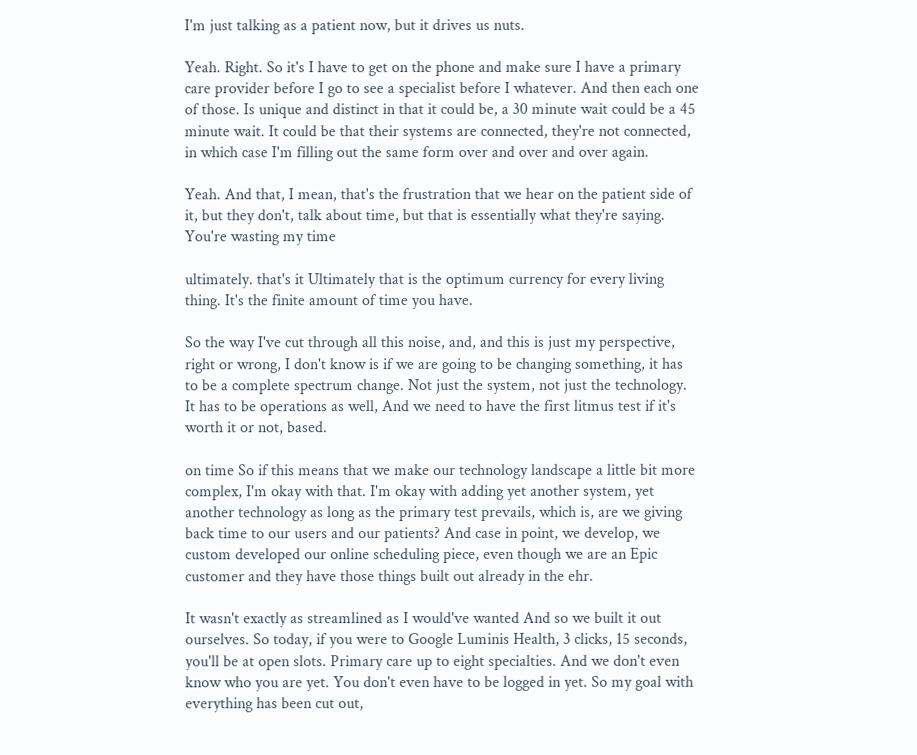I'm just talking as a patient now, but it drives us nuts.

Yeah. Right. So it's I have to get on the phone and make sure I have a primary care provider before I go to see a specialist before I whatever. And then each one of those. Is unique and distinct in that it could be, a 30 minute wait could be a 45 minute wait. It could be that their systems are connected, they're not connected, in which case I'm filling out the same form over and over and over again.

Yeah. And that, I mean, that's the frustration that we hear on the patient side of it, but they don't, talk about time, but that is essentially what they're saying. You're wasting my time

ultimately. that's it Ultimately that is the optimum currency for every living thing. It's the finite amount of time you have.

So the way I've cut through all this noise, and, and this is just my perspective, right or wrong, I don't know is if we are going to be changing something, it has to be a complete spectrum change. Not just the system, not just the technology. It has to be operations as well, And we need to have the first litmus test if it's worth it or not, based.

on time So if this means that we make our technology landscape a little bit more complex, I'm okay with that. I'm okay with adding yet another system, yet another technology as long as the primary test prevails, which is, are we giving back time to our users and our patients? And case in point, we develop, we custom developed our online scheduling piece, even though we are an Epic customer and they have those things built out already in the ehr.

It wasn't exactly as streamlined as I would've wanted And so we built it out ourselves. So today, if you were to Google Luminis Health, 3 clicks, 15 seconds, you'll be at open slots. Primary care up to eight specialties. And we don't even know who you are yet. You don't even have to be logged in yet. So my goal with everything has been cut out,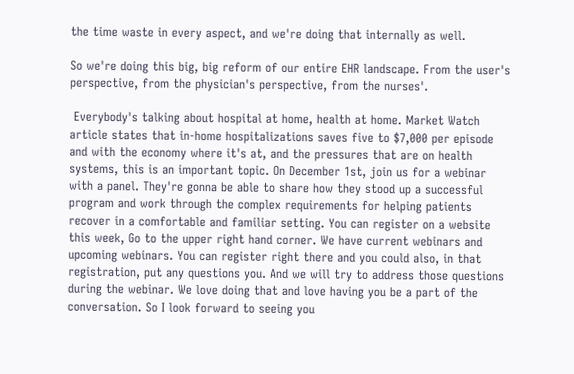the time waste in every aspect, and we're doing that internally as well.

So we're doing this big, big reform of our entire EHR landscape. From the user's perspective, from the physician's perspective, from the nurses'.

 Everybody's talking about hospital at home, health at home. Market Watch article states that in-home hospitalizations saves five to $7,000 per episode and with the economy where it's at, and the pressures that are on health systems, this is an important topic. On December 1st, join us for a webinar with a panel. They're gonna be able to share how they stood up a successful program and work through the complex requirements for helping patients recover in a comfortable and familiar setting. You can register on a website this week, Go to the upper right hand corner. We have current webinars and upcoming webinars. You can register right there and you could also, in that registration, put any questions you. And we will try to address those questions during the webinar. We love doing that and love having you be a part of the conversation. So I look forward to seeing you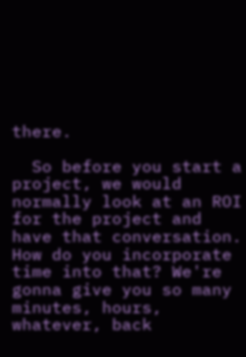there.

  So before you start a project, we would normally look at an ROI for the project and have that conversation. How do you incorporate time into that? We're gonna give you so many minutes, hours, whatever, back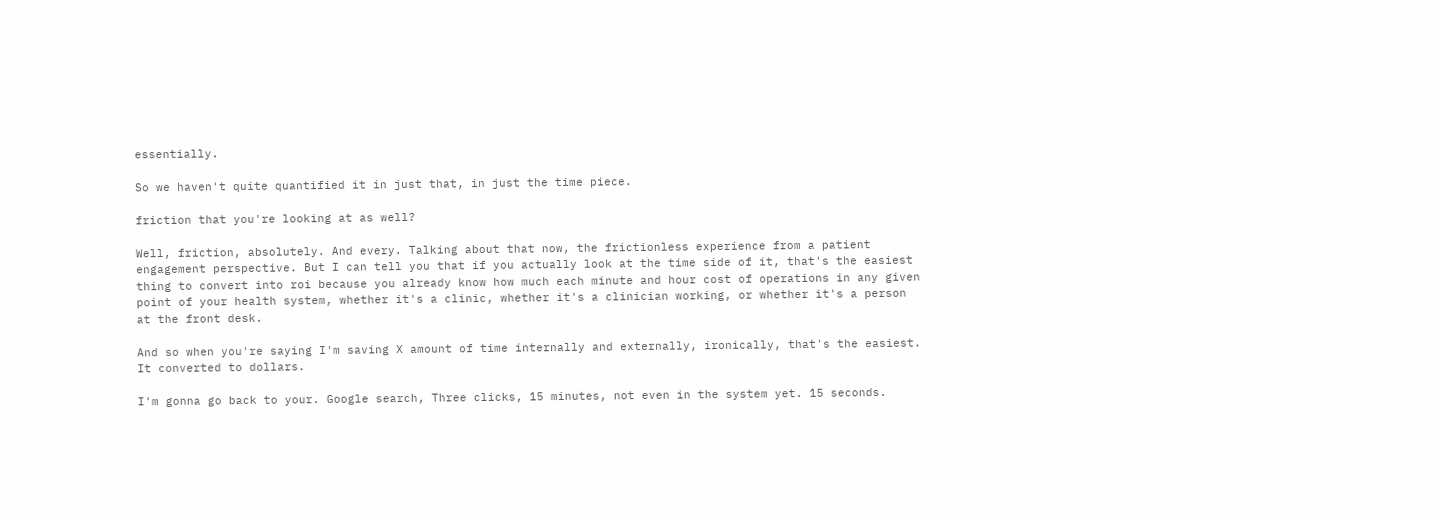essentially.

So we haven't quite quantified it in just that, in just the time piece.

friction that you're looking at as well?

Well, friction, absolutely. And every. Talking about that now, the frictionless experience from a patient engagement perspective. But I can tell you that if you actually look at the time side of it, that's the easiest thing to convert into roi because you already know how much each minute and hour cost of operations in any given point of your health system, whether it's a clinic, whether it's a clinician working, or whether it's a person at the front desk.

And so when you're saying I'm saving X amount of time internally and externally, ironically, that's the easiest. It converted to dollars.

I'm gonna go back to your. Google search, Three clicks, 15 minutes, not even in the system yet. 15 seconds.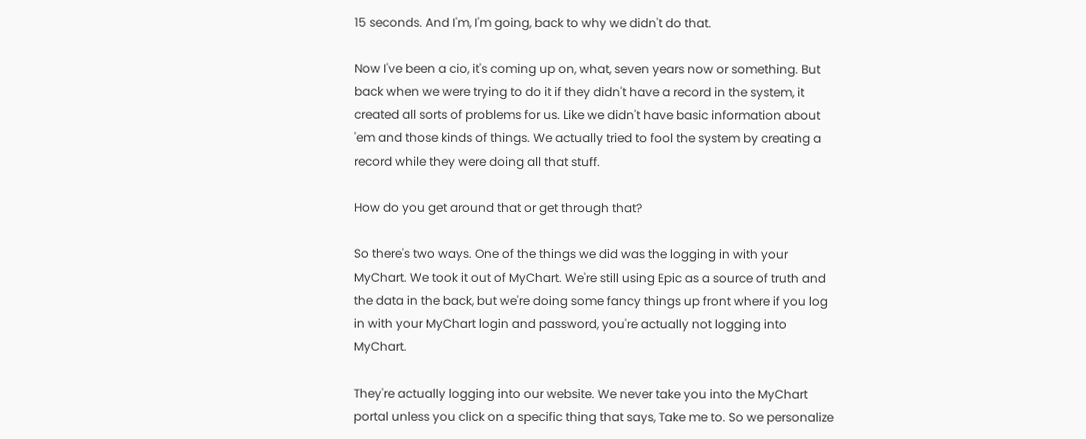15 seconds. And I'm, I'm going, back to why we didn't do that.

Now I've been a cio, it's coming up on, what, seven years now or something. But back when we were trying to do it if they didn't have a record in the system, it created all sorts of problems for us. Like we didn't have basic information about 'em and those kinds of things. We actually tried to fool the system by creating a record while they were doing all that stuff.

How do you get around that or get through that?

So there's two ways. One of the things we did was the logging in with your MyChart. We took it out of MyChart. We're still using Epic as a source of truth and the data in the back, but we're doing some fancy things up front where if you log in with your MyChart login and password, you're actually not logging into MyChart.

They're actually logging into our website. We never take you into the MyChart portal unless you click on a specific thing that says, Take me to. So we personalize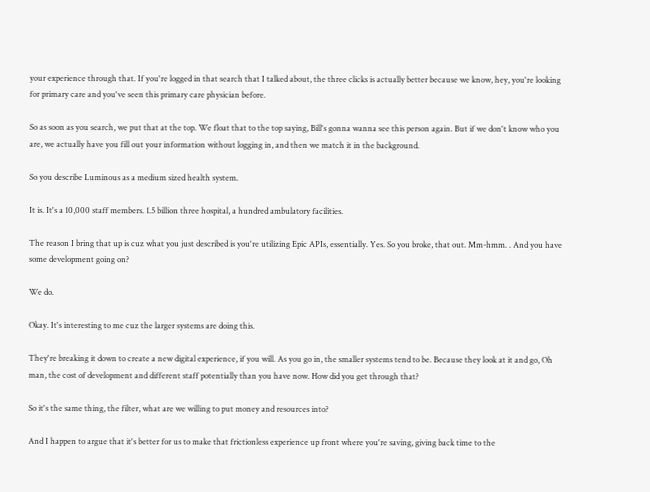your experience through that. If you're logged in that search that I talked about, the three clicks is actually better because we know, hey, you're looking for primary care and you've seen this primary care physician before.

So as soon as you search, we put that at the top. We float that to the top saying, Bill's gonna wanna see this person again. But if we don't know who you are, we actually have you fill out your information without logging in, and then we match it in the background.

So you describe Luminous as a medium sized health system.

It is. It's a 10,000 staff members. 1.5 billion three hospital, a hundred ambulatory facilities.

The reason I bring that up is cuz what you just described is you're utilizing Epic APIs, essentially. Yes. So you broke, that out. Mm-hmm. . And you have some development going on?

We do.

Okay. It's interesting to me cuz the larger systems are doing this.

They're breaking it down to create a new digital experience, if you will. As you go in, the smaller systems tend to be. Because they look at it and go, Oh man, the cost of development and different staff potentially than you have now. How did you get through that?

So it's the same thing, the filter, what are we willing to put money and resources into?

And I happen to argue that it's better for us to make that frictionless experience up front where you're saving, giving back time to the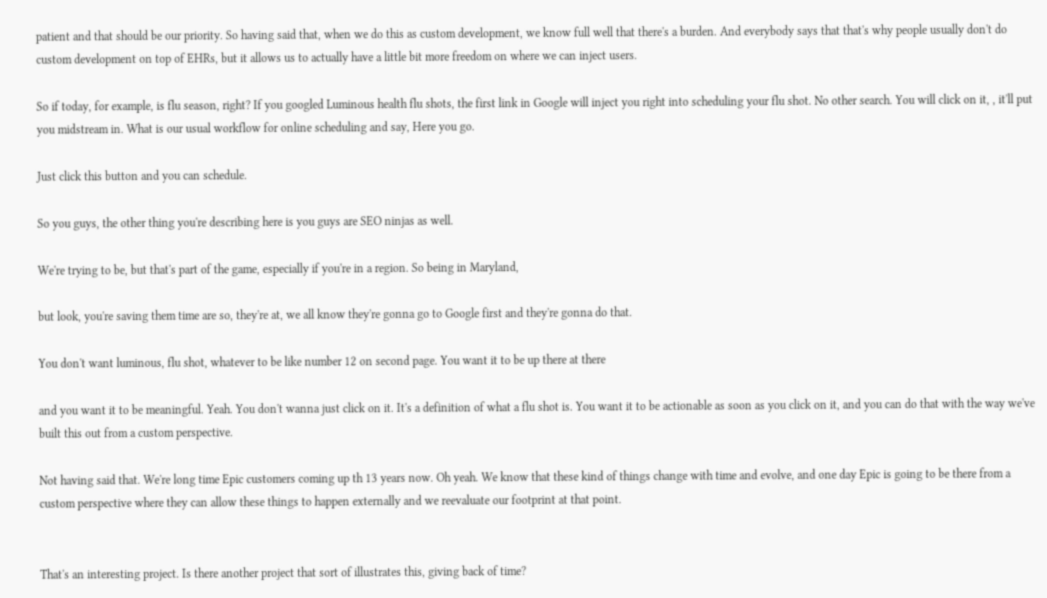patient and that should be our priority. So having said that, when we do this as custom development, we know full well that there's a burden. And everybody says that that's why people usually don't do custom development on top of EHRs, but it allows us to actually have a little bit more freedom on where we can inject users.

So if today, for example, is flu season, right? If you googled Luminous health flu shots, the first link in Google will inject you right into scheduling your flu shot. No other search. You will click on it, , it'll put you midstream in. What is our usual workflow for online scheduling and say, Here you go.

Just click this button and you can schedule.

So you guys, the other thing you're describing here is you guys are SEO ninjas as well.

We're trying to be, but that's part of the game, especially if you're in a region. So being in Maryland,

but look, you're saving them time are so, they're at, we all know they're gonna go to Google first and they're gonna do that.

You don't want luminous, flu shot, whatever to be like number 12 on second page. You want it to be up there at there

and you want it to be meaningful. Yeah. You don't wanna just click on it. It's a definition of what a flu shot is. You want it to be actionable as soon as you click on it, and you can do that with the way we've built this out from a custom perspective.

Not having said that. We're long time Epic customers coming up th 13 years now. Oh yeah. We know that these kind of things change with time and evolve, and one day Epic is going to be there from a custom perspective where they can allow these things to happen externally and we reevaluate our footprint at that point.


That's an interesting project. Is there another project that sort of illustrates this, giving back of time?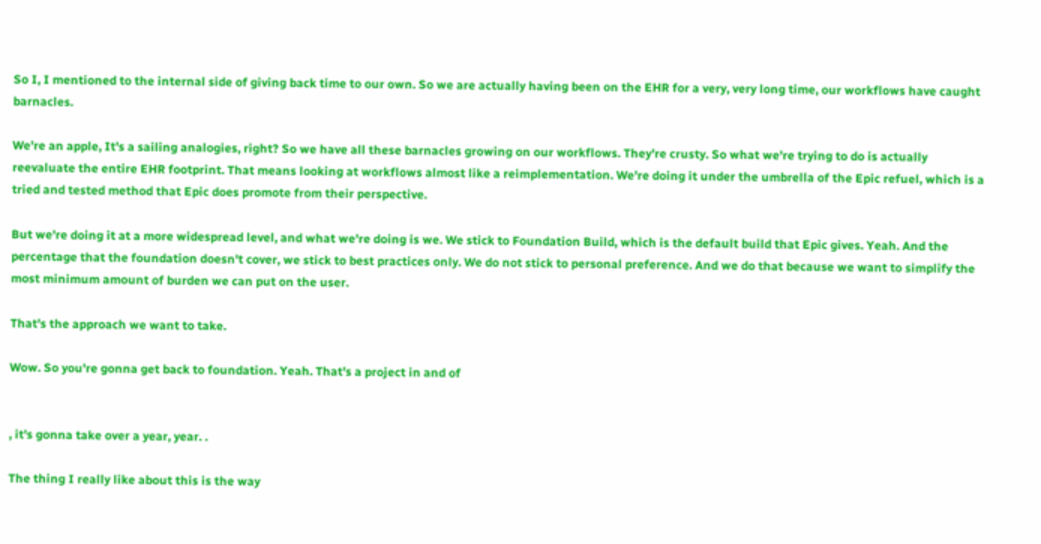So I, I mentioned to the internal side of giving back time to our own. So we are actually having been on the EHR for a very, very long time, our workflows have caught barnacles.

We're an apple, It's a sailing analogies, right? So we have all these barnacles growing on our workflows. They're crusty. So what we're trying to do is actually reevaluate the entire EHR footprint. That means looking at workflows almost like a reimplementation. We're doing it under the umbrella of the Epic refuel, which is a tried and tested method that Epic does promote from their perspective.

But we're doing it at a more widespread level, and what we're doing is we. We stick to Foundation Build, which is the default build that Epic gives. Yeah. And the percentage that the foundation doesn't cover, we stick to best practices only. We do not stick to personal preference. And we do that because we want to simplify the most minimum amount of burden we can put on the user.

That's the approach we want to take.

Wow. So you're gonna get back to foundation. Yeah. That's a project in and of


, it's gonna take over a year, year. .

The thing I really like about this is the way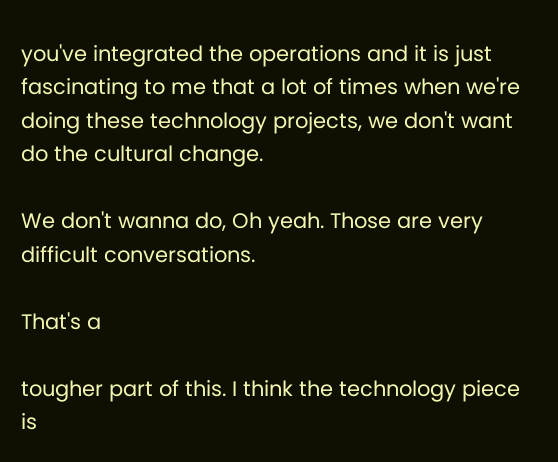you've integrated the operations and it is just fascinating to me that a lot of times when we're doing these technology projects, we don't want do the cultural change.

We don't wanna do, Oh yeah. Those are very difficult conversations.

That's a

tougher part of this. I think the technology piece is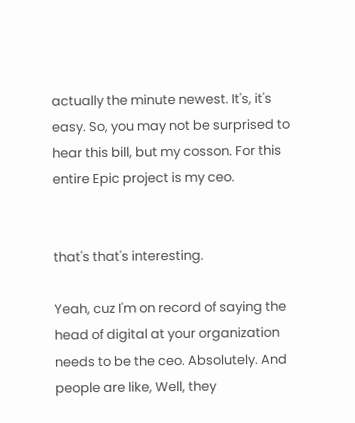actually the minute newest. It's, it's easy. So, you may not be surprised to hear this bill, but my cosson. For this entire Epic project is my ceo.


that's that's interesting.

Yeah, cuz I'm on record of saying the head of digital at your organization needs to be the ceo. Absolutely. And people are like, Well, they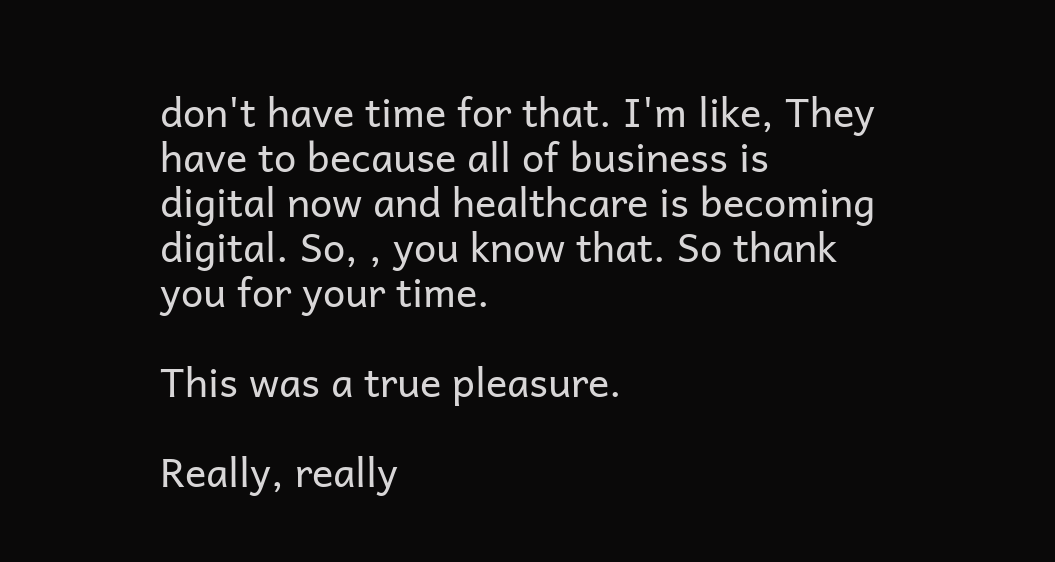don't have time for that. I'm like, They have to because all of business is digital now and healthcare is becoming digital. So, , you know that. So thank you for your time.

This was a true pleasure.

Really, really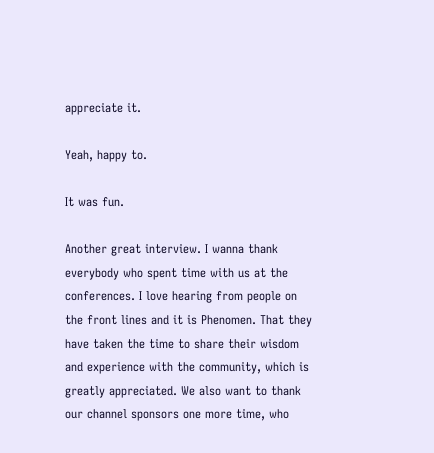appreciate it.

Yeah, happy to.

It was fun.

Another great interview. I wanna thank everybody who spent time with us at the conferences. I love hearing from people on the front lines and it is Phenomen. That they have taken the time to share their wisdom and experience with the community, which is greatly appreciated. We also want to thank our channel sponsors one more time, who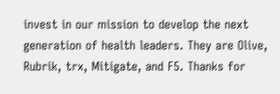invest in our mission to develop the next generation of health leaders. They are Olive, Rubrik, trx, Mitigate, and F5. Thanks for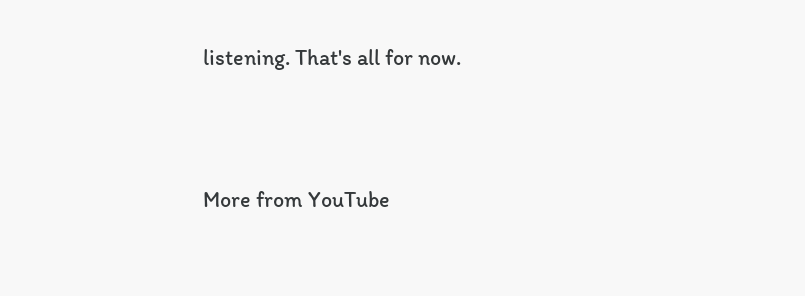listening. That's all for now.




More from YouTube